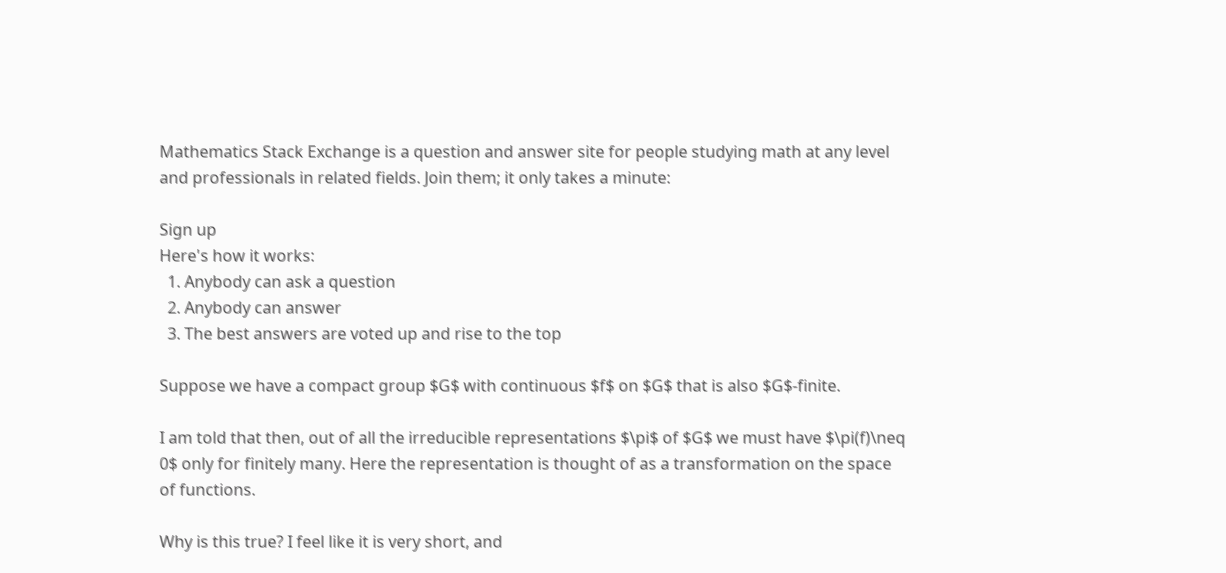Mathematics Stack Exchange is a question and answer site for people studying math at any level and professionals in related fields. Join them; it only takes a minute:

Sign up
Here's how it works:
  1. Anybody can ask a question
  2. Anybody can answer
  3. The best answers are voted up and rise to the top

Suppose we have a compact group $G$ with continuous $f$ on $G$ that is also $G$-finite.

I am told that then, out of all the irreducible representations $\pi$ of $G$ we must have $\pi(f)\neq 0$ only for finitely many. Here the representation is thought of as a transformation on the space of functions.

Why is this true? I feel like it is very short, and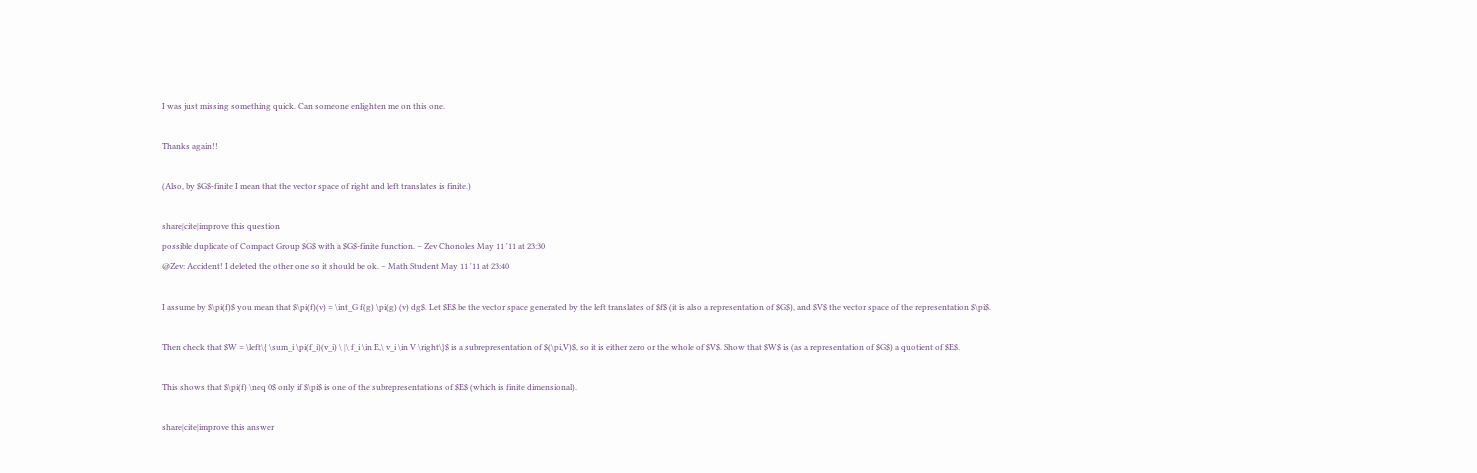I was just missing something quick. Can someone enlighten me on this one.

Thanks again!!

(Also, by $G$-finite I mean that the vector space of right and left translates is finite.)

share|cite|improve this question
possible duplicate of Compact Group $G$ with a $G$-finite function. – Zev Chonoles May 11 '11 at 23:30
@Zev: Accident! I deleted the other one so it should be ok. – Math Student May 11 '11 at 23:40

I assume by $\pi(f)$ you mean that $\pi(f)(v) = \int_G f(g) \pi(g) (v) dg$. Let $E$ be the vector space generated by the left translates of $f$ (it is also a representation of $G$), and $V$ the vector space of the representation $\pi$.

Then check that $W = \left\{ \sum_i \pi(f_i)(v_i) \ |\ f_i \in E,\ v_i \in V \right\}$ is a subrepresentation of $(\pi,V)$, so it is either zero or the whole of $V$. Show that $W$ is (as a representation of $G$) a quotient of $E$.

This shows that $\pi(f) \neq 0$ only if $\pi$ is one of the subrepresentations of $E$ (which is finite dimensional).

share|cite|improve this answer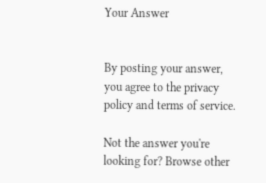Your Answer


By posting your answer, you agree to the privacy policy and terms of service.

Not the answer you're looking for? Browse other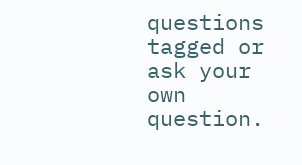questions tagged or ask your own question.